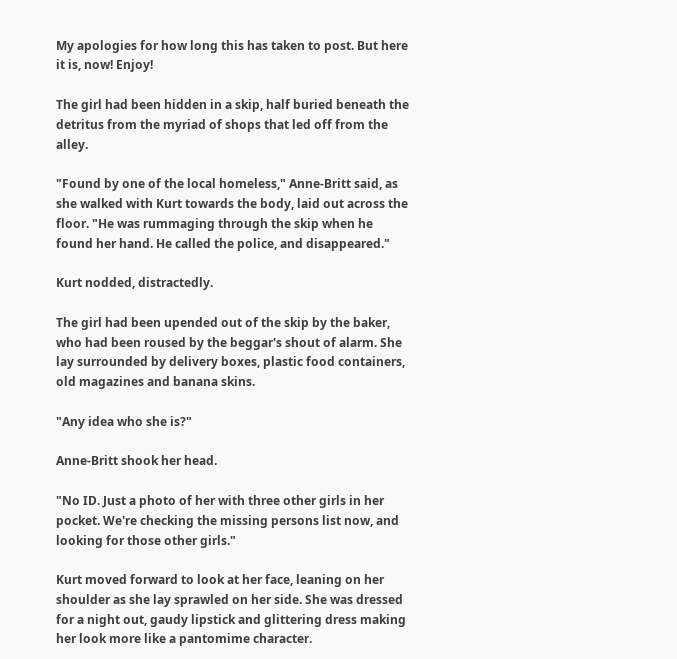My apologies for how long this has taken to post. But here it is, now! Enjoy!

The girl had been hidden in a skip, half buried beneath the detritus from the myriad of shops that led off from the alley.

"Found by one of the local homeless," Anne-Britt said, as she walked with Kurt towards the body, laid out across the floor. "He was rummaging through the skip when he found her hand. He called the police, and disappeared."

Kurt nodded, distractedly.

The girl had been upended out of the skip by the baker, who had been roused by the beggar's shout of alarm. She lay surrounded by delivery boxes, plastic food containers, old magazines and banana skins.

"Any idea who she is?"

Anne-Britt shook her head.

"No ID. Just a photo of her with three other girls in her pocket. We're checking the missing persons list now, and looking for those other girls."

Kurt moved forward to look at her face, leaning on her shoulder as she lay sprawled on her side. She was dressed for a night out, gaudy lipstick and glittering dress making her look more like a pantomime character.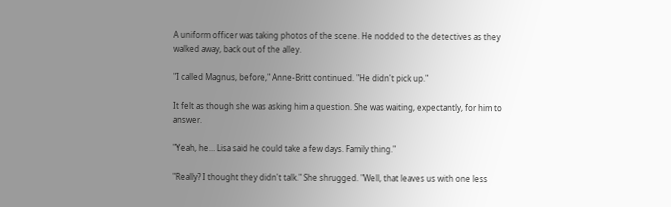A uniform officer was taking photos of the scene. He nodded to the detectives as they walked away, back out of the alley.

"I called Magnus, before," Anne-Britt continued. "He didn't pick up."

It felt as though she was asking him a question. She was waiting, expectantly, for him to answer.

"Yeah, he… Lisa said he could take a few days. Family thing."

"Really? I thought they didn't talk." She shrugged. "Well, that leaves us with one less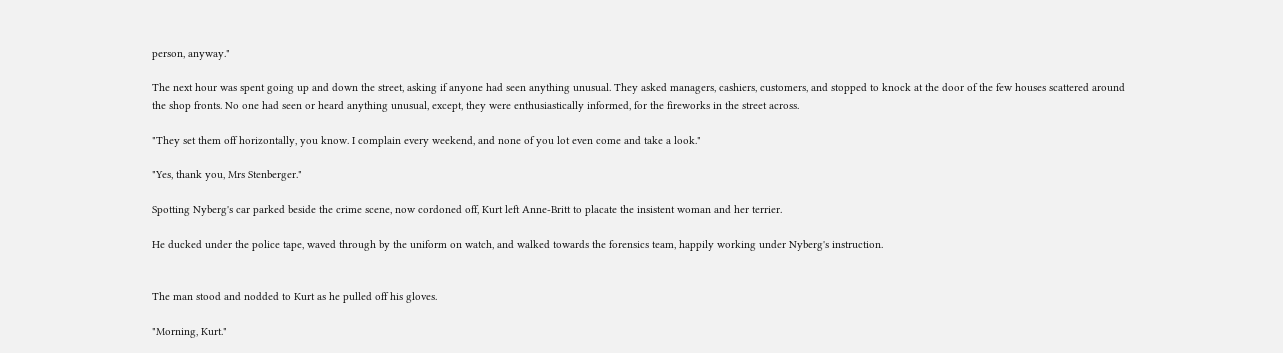person, anyway."

The next hour was spent going up and down the street, asking if anyone had seen anything unusual. They asked managers, cashiers, customers, and stopped to knock at the door of the few houses scattered around the shop fronts. No one had seen or heard anything unusual, except, they were enthusiastically informed, for the fireworks in the street across.

"They set them off horizontally, you know. I complain every weekend, and none of you lot even come and take a look."

"Yes, thank you, Mrs Stenberger."

Spotting Nyberg's car parked beside the crime scene, now cordoned off, Kurt left Anne-Britt to placate the insistent woman and her terrier.

He ducked under the police tape, waved through by the uniform on watch, and walked towards the forensics team, happily working under Nyberg's instruction.


The man stood and nodded to Kurt as he pulled off his gloves.

"Morning, Kurt."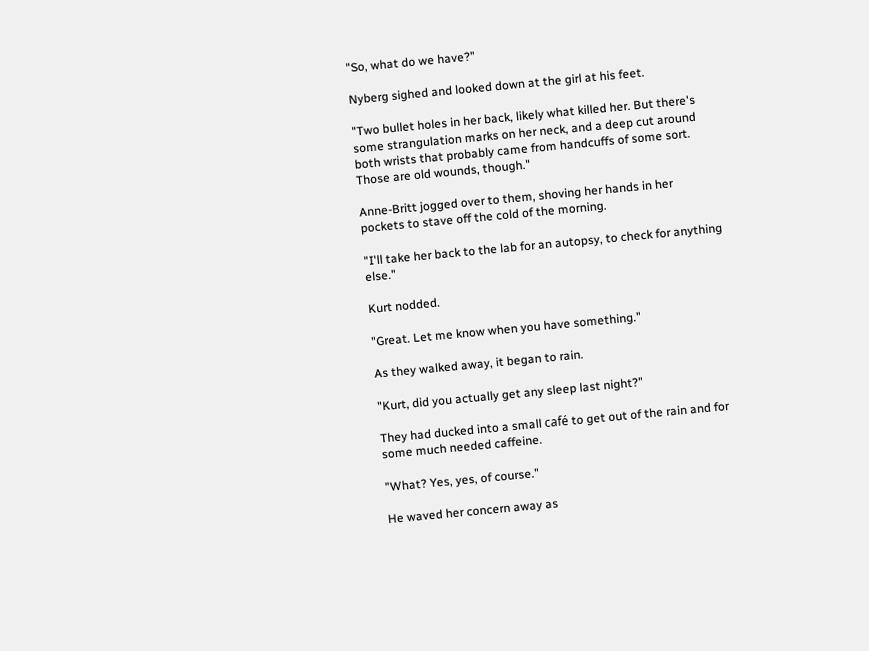"So, what do we have?"

Nyberg sighed and looked down at the girl at his feet.

"Two bullet holes in her back, likely what killed her. But there's some strangulation marks on her neck, and a deep cut around both wrists that probably came from handcuffs of some sort. Those are old wounds, though."

Anne-Britt jogged over to them, shoving her hands in her pockets to stave off the cold of the morning.

"I'll take her back to the lab for an autopsy, to check for anything else."

Kurt nodded.

"Great. Let me know when you have something."

As they walked away, it began to rain.

"Kurt, did you actually get any sleep last night?"

They had ducked into a small café to get out of the rain and for some much needed caffeine.

"What? Yes, yes, of course."

He waved her concern away as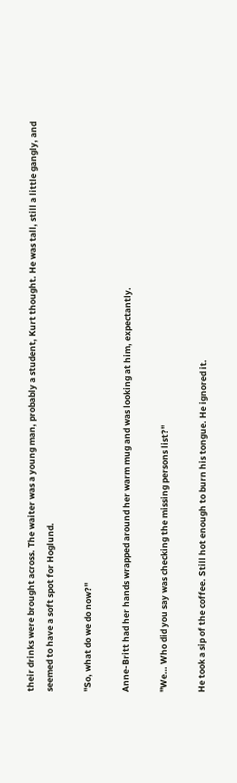their drinks were brought across. The waiter was a young man, probably a student, Kurt thought. He was tall, still a little gangly, and seemed to have a soft spot for Hoglund.

"So, what do we do now?"

Anne-Britt had her hands wrapped around her warm mug and was looking at him, expectantly.

"We… Who did you say was checking the missing persons list?"

He took a sip of the coffee. Still hot enough to burn his tongue. He ignored it.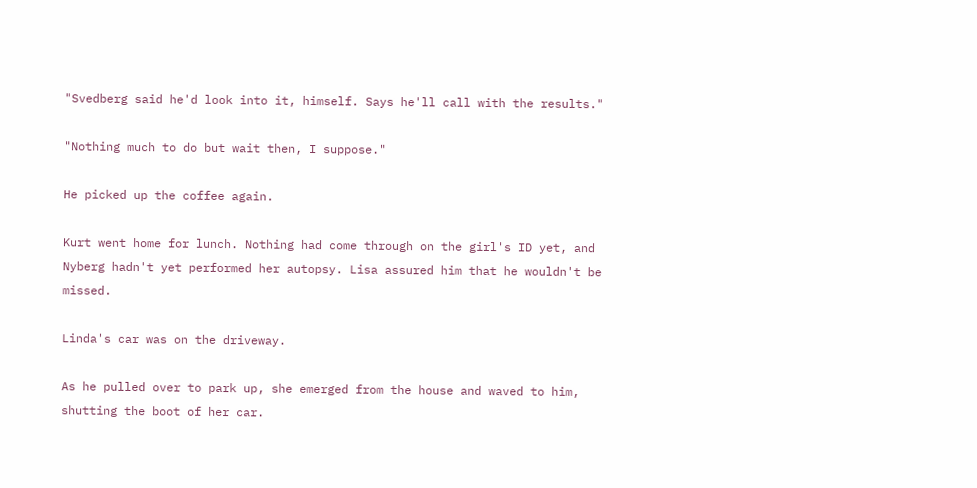"Svedberg said he'd look into it, himself. Says he'll call with the results."

"Nothing much to do but wait then, I suppose."

He picked up the coffee again.

Kurt went home for lunch. Nothing had come through on the girl's ID yet, and Nyberg hadn't yet performed her autopsy. Lisa assured him that he wouldn't be missed.

Linda's car was on the driveway.

As he pulled over to park up, she emerged from the house and waved to him, shutting the boot of her car.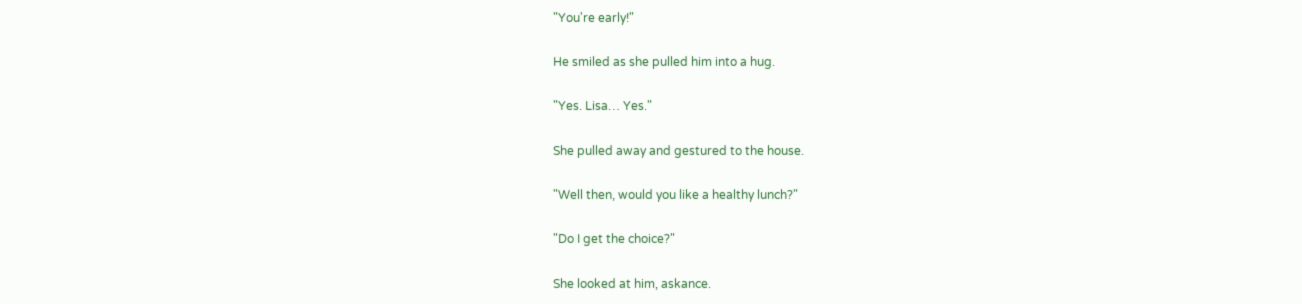"You're early!"

He smiled as she pulled him into a hug.

"Yes. Lisa… Yes."

She pulled away and gestured to the house.

"Well then, would you like a healthy lunch?"

"Do I get the choice?"

She looked at him, askance.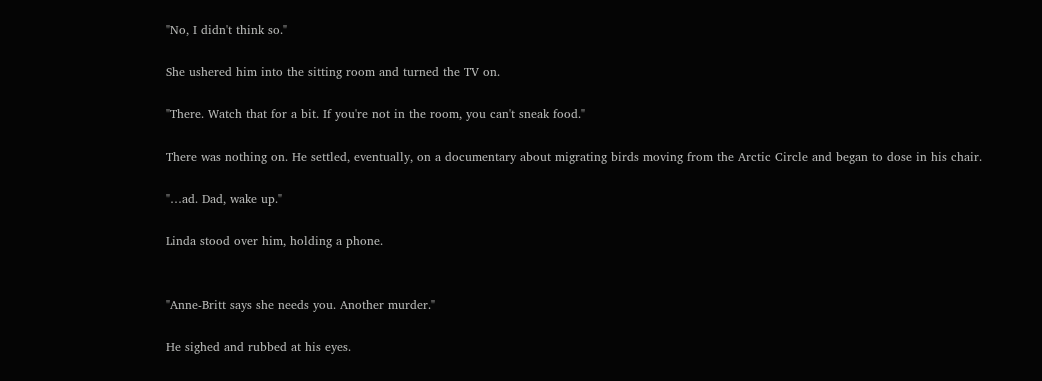"No, I didn't think so."

She ushered him into the sitting room and turned the TV on.

"There. Watch that for a bit. If you're not in the room, you can't sneak food."

There was nothing on. He settled, eventually, on a documentary about migrating birds moving from the Arctic Circle and began to dose in his chair.

"…ad. Dad, wake up."

Linda stood over him, holding a phone.


"Anne-Britt says she needs you. Another murder."

He sighed and rubbed at his eyes.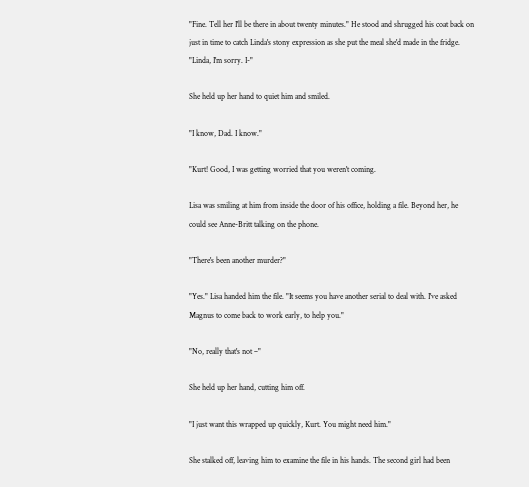"Fine. Tell her I'll be there in about twenty minutes." He stood and shrugged his coat back on just in time to catch Linda's stony expression as she put the meal she'd made in the fridge. "Linda, I'm sorry. I-"

She held up her hand to quiet him and smiled.

"I know, Dad. I know."

"Kurt! Good, I was getting worried that you weren't coming.

Lisa was smiling at him from inside the door of his office, holding a file. Beyond her, he could see Anne-Britt talking on the phone.

"There's been another murder?"

"Yes." Lisa handed him the file. "It seems you have another serial to deal with. I've asked Magnus to come back to work early, to help you."

"No, really that's not –"

She held up her hand, cutting him off.

"I just want this wrapped up quickly, Kurt. You might need him."

She stalked off, leaving him to examine the file in his hands. The second girl had been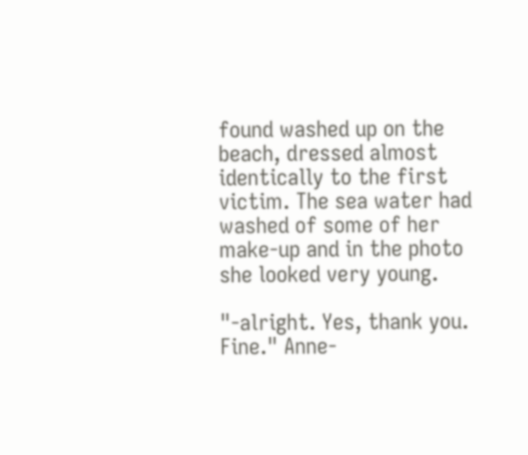found washed up on the beach, dressed almost identically to the first victim. The sea water had washed of some of her make-up and in the photo she looked very young.

"-alright. Yes, thank you. Fine." Anne-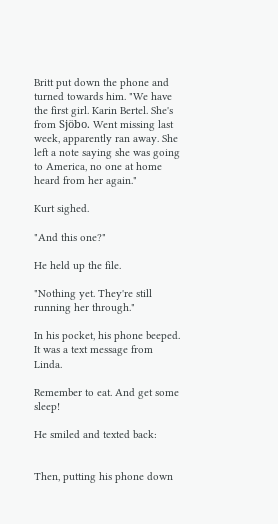Britt put down the phone and turned towards him. "We have the first girl. Karin Bertel. She's from Sjöbo. Went missing last week, apparently ran away. She left a note saying she was going to America, no one at home heard from her again."

Kurt sighed.

"And this one?"

He held up the file.

"Nothing yet. They're still running her through."

In his pocket, his phone beeped. It was a text message from Linda.

Remember to eat. And get some sleep!

He smiled and texted back:


Then, putting his phone down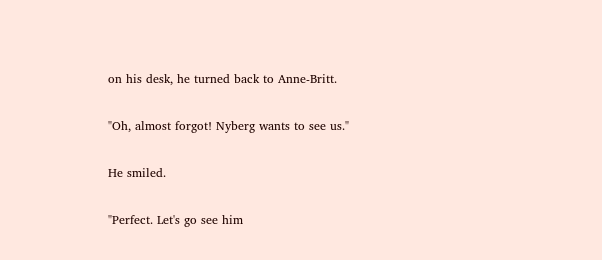on his desk, he turned back to Anne-Britt.

"Oh, almost forgot! Nyberg wants to see us."

He smiled.

"Perfect. Let's go see him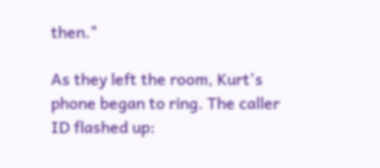then."

As they left the room, Kurt's phone began to ring. The caller ID flashed up: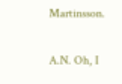Martinsson.

A.N. Oh, I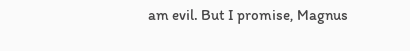am evil. But I promise, Magnus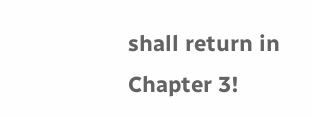shall return in Chapter 3!